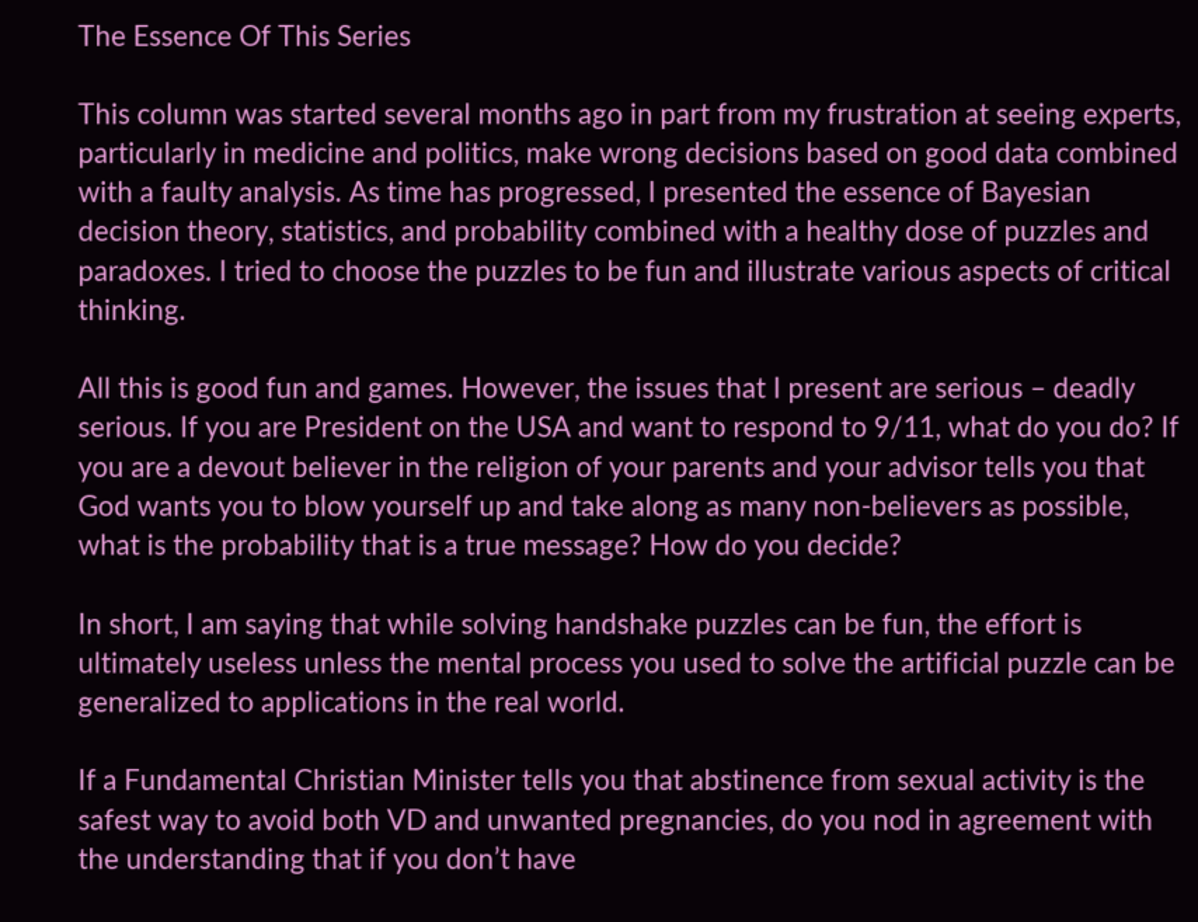The Essence Of This Series

This column was started several months ago in part from my frustration at seeing experts, particularly in medicine and politics, make wrong decisions based on good data combined with a faulty analysis. As time has progressed, I presented the essence of Bayesian decision theory, statistics, and probability combined with a healthy dose of puzzles and paradoxes. I tried to choose the puzzles to be fun and illustrate various aspects of critical thinking.

All this is good fun and games. However, the issues that I present are serious – deadly serious. If you are President on the USA and want to respond to 9/11, what do you do? If you are a devout believer in the religion of your parents and your advisor tells you that God wants you to blow yourself up and take along as many non-believers as possible, what is the probability that is a true message? How do you decide?

In short, I am saying that while solving handshake puzzles can be fun, the effort is ultimately useless unless the mental process you used to solve the artificial puzzle can be generalized to applications in the real world.

If a Fundamental Christian Minister tells you that abstinence from sexual activity is the safest way to avoid both VD and unwanted pregnancies, do you nod in agreement with the understanding that if you don’t have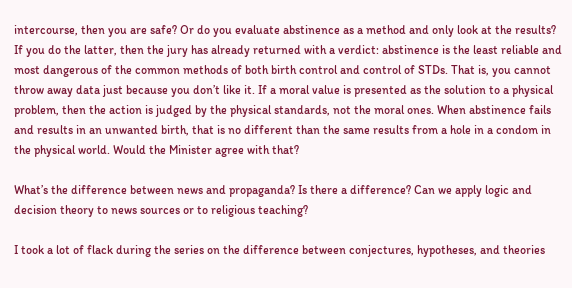intercourse, then you are safe? Or do you evaluate abstinence as a method and only look at the results? If you do the latter, then the jury has already returned with a verdict: abstinence is the least reliable and most dangerous of the common methods of both birth control and control of STDs. That is, you cannot throw away data just because you don’t like it. If a moral value is presented as the solution to a physical problem, then the action is judged by the physical standards, not the moral ones. When abstinence fails and results in an unwanted birth, that is no different than the same results from a hole in a condom in the physical world. Would the Minister agree with that?

What’s the difference between news and propaganda? Is there a difference? Can we apply logic and decision theory to news sources or to religious teaching?

I took a lot of flack during the series on the difference between conjectures, hypotheses, and theories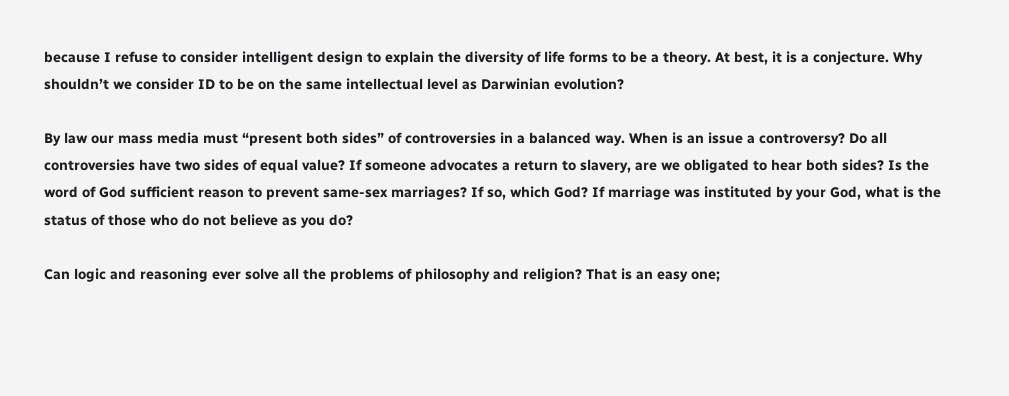because I refuse to consider intelligent design to explain the diversity of life forms to be a theory. At best, it is a conjecture. Why shouldn’t we consider ID to be on the same intellectual level as Darwinian evolution?

By law our mass media must “present both sides” of controversies in a balanced way. When is an issue a controversy? Do all controversies have two sides of equal value? If someone advocates a return to slavery, are we obligated to hear both sides? Is the word of God sufficient reason to prevent same-sex marriages? If so, which God? If marriage was instituted by your God, what is the status of those who do not believe as you do?

Can logic and reasoning ever solve all the problems of philosophy and religion? That is an easy one;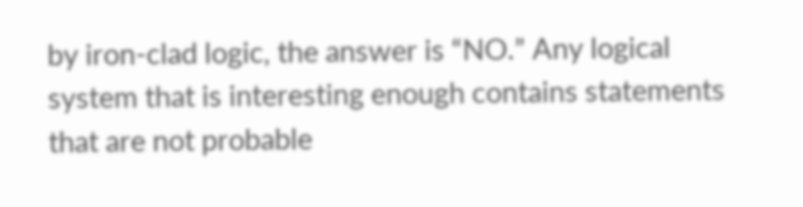by iron-clad logic, the answer is “NO.” Any logical system that is interesting enough contains statements that are not probable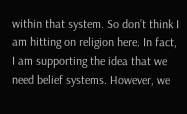within that system. So don’t think I am hitting on religion here. In fact, I am supporting the idea that we need belief systems. However, we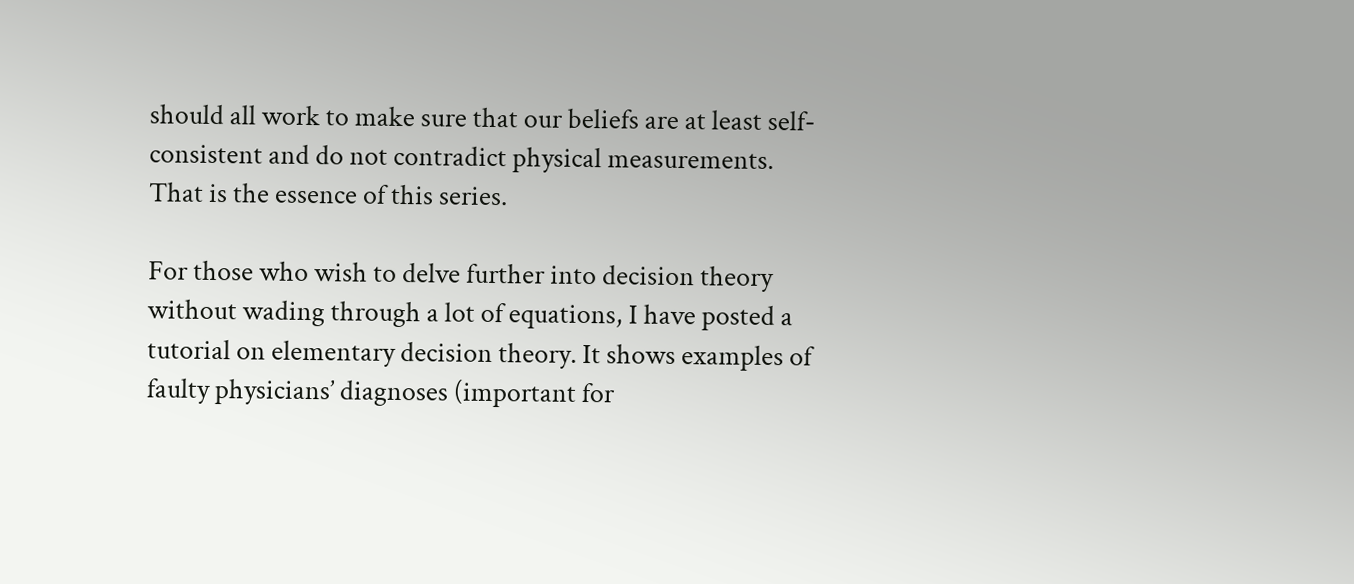should all work to make sure that our beliefs are at least self-consistent and do not contradict physical measurements. That is the essence of this series.

For those who wish to delve further into decision theory without wading through a lot of equations, I have posted a tutorial on elementary decision theory. It shows examples of faulty physicians’ diagnoses (important for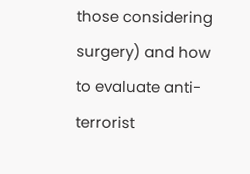those considering surgery) and how to evaluate anti-terrorist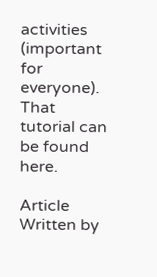activities (important for everyone). That tutorial can be found here.

Article Written by